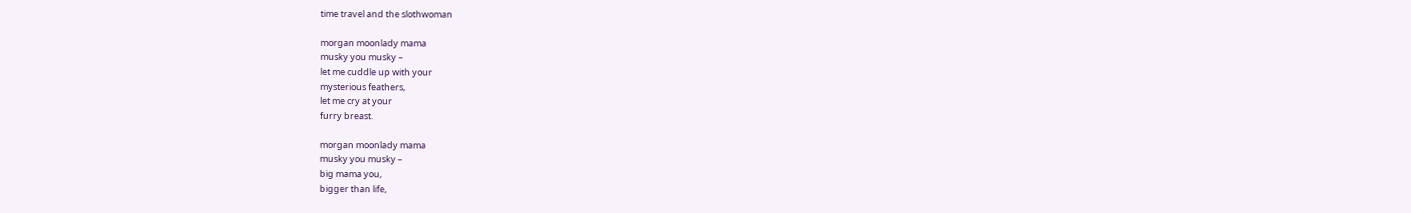time travel and the slothwoman

morgan moonlady mama
musky you musky –
let me cuddle up with your
mysterious feathers,
let me cry at your
furry breast.

morgan moonlady mama
musky you musky –
big mama you,
bigger than life,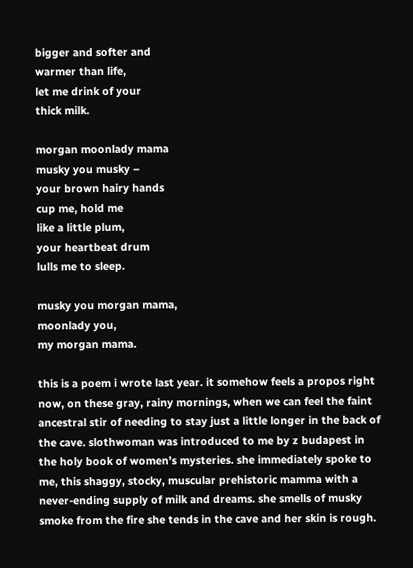bigger and softer and
warmer than life,
let me drink of your
thick milk.

morgan moonlady mama
musky you musky –
your brown hairy hands
cup me, hold me
like a little plum,
your heartbeat drum
lulls me to sleep.

musky you morgan mama,
moonlady you,
my morgan mama.

this is a poem i wrote last year. it somehow feels a propos right now, on these gray, rainy mornings, when we can feel the faint ancestral stir of needing to stay just a little longer in the back of the cave. slothwoman was introduced to me by z budapest in the holy book of women’s mysteries. she immediately spoke to me, this shaggy, stocky, muscular prehistoric mamma with a never-ending supply of milk and dreams. she smells of musky smoke from the fire she tends in the cave and her skin is rough.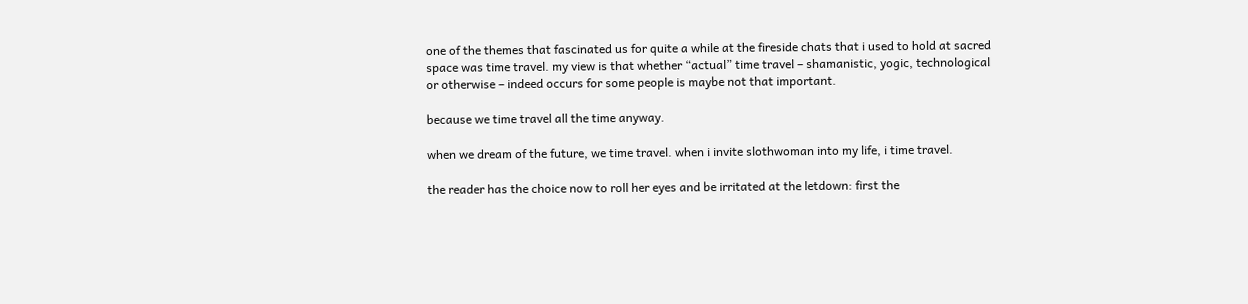one of the themes that fascinated us for quite a while at the fireside chats that i used to hold at sacred space was time travel. my view is that whether “actual” time travel – shamanistic, yogic, technological or otherwise – indeed occurs for some people is maybe not that important.

because we time travel all the time anyway.

when we dream of the future, we time travel. when i invite slothwoman into my life, i time travel.

the reader has the choice now to roll her eyes and be irritated at the letdown: first the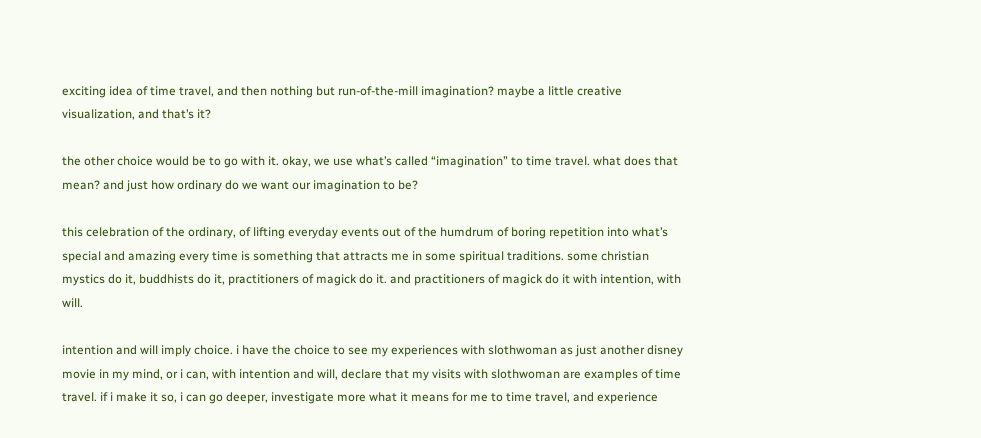exciting idea of time travel, and then nothing but run-of-the-mill imagination? maybe a little creative visualization, and that’s it?

the other choice would be to go with it. okay, we use what’s called “imagination” to time travel. what does that mean? and just how ordinary do we want our imagination to be?

this celebration of the ordinary, of lifting everyday events out of the humdrum of boring repetition into what’s special and amazing every time is something that attracts me in some spiritual traditions. some christian mystics do it, buddhists do it, practitioners of magick do it. and practitioners of magick do it with intention, with will.

intention and will imply choice. i have the choice to see my experiences with slothwoman as just another disney movie in my mind, or i can, with intention and will, declare that my visits with slothwoman are examples of time travel. if i make it so, i can go deeper, investigate more what it means for me to time travel, and experience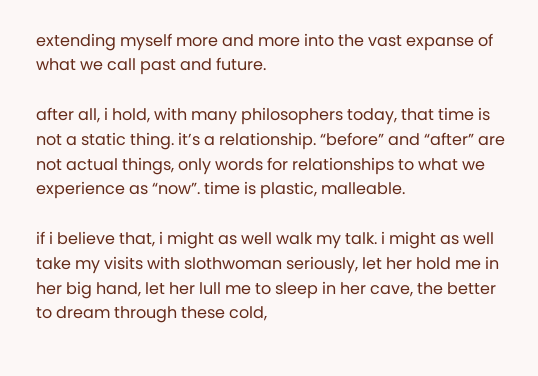extending myself more and more into the vast expanse of what we call past and future.

after all, i hold, with many philosophers today, that time is not a static thing. it’s a relationship. “before” and “after” are not actual things, only words for relationships to what we experience as “now”. time is plastic, malleable.

if i believe that, i might as well walk my talk. i might as well take my visits with slothwoman seriously, let her hold me in her big hand, let her lull me to sleep in her cave, the better to dream through these cold,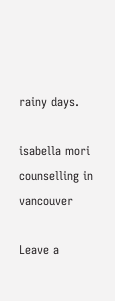rainy days.

isabella mori
counselling in vancouver

Leave a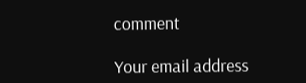comment

Your email address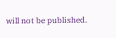will not be published.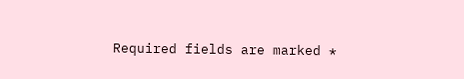Required fields are marked *